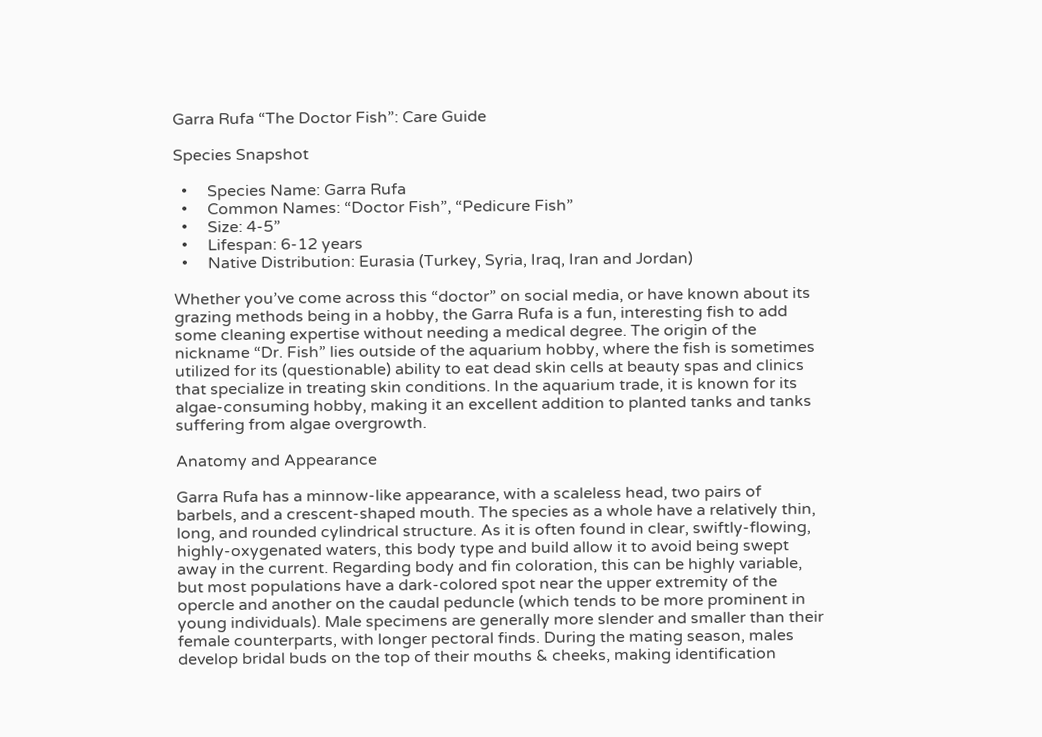Garra Rufa “The Doctor Fish”: Care Guide

Species Snapshot

  •     Species Name: Garra Rufa
  •     Common Names: “Doctor Fish”, “Pedicure Fish”
  •     Size: 4-5”
  •     Lifespan: 6-12 years
  •     Native Distribution: Eurasia (Turkey, Syria, Iraq, Iran and Jordan)

Whether you’ve come across this “doctor” on social media, or have known about its grazing methods being in a hobby, the Garra Rufa is a fun, interesting fish to add some cleaning expertise without needing a medical degree. The origin of the nickname “Dr. Fish” lies outside of the aquarium hobby, where the fish is sometimes utilized for its (questionable) ability to eat dead skin cells at beauty spas and clinics that specialize in treating skin conditions. In the aquarium trade, it is known for its algae-consuming hobby, making it an excellent addition to planted tanks and tanks suffering from algae overgrowth.

Anatomy and Appearance

Garra Rufa has a minnow-like appearance, with a scaleless head, two pairs of barbels, and a crescent-shaped mouth. The species as a whole have a relatively thin, long, and rounded cylindrical structure. As it is often found in clear, swiftly-flowing, highly-oxygenated waters, this body type and build allow it to avoid being swept away in the current. Regarding body and fin coloration, this can be highly variable, but most populations have a dark-colored spot near the upper extremity of the opercle and another on the caudal peduncle (which tends to be more prominent in young individuals). Male specimens are generally more slender and smaller than their female counterparts, with longer pectoral finds. During the mating season, males develop bridal buds on the top of their mouths & cheeks, making identification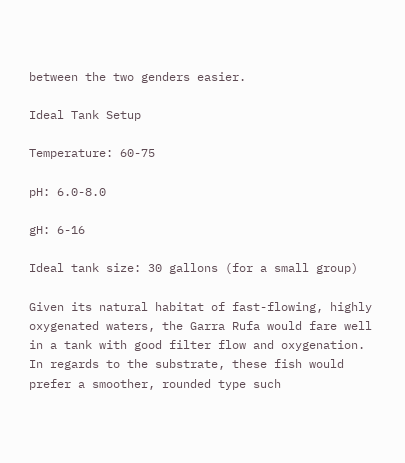between the two genders easier.

Ideal Tank Setup

Temperature: 60-75

pH: 6.0-8.0

gH: 6-16

Ideal tank size: 30 gallons (for a small group)

Given its natural habitat of fast-flowing, highly oxygenated waters, the Garra Rufa would fare well in a tank with good filter flow and oxygenation. In regards to the substrate, these fish would prefer a smoother, rounded type such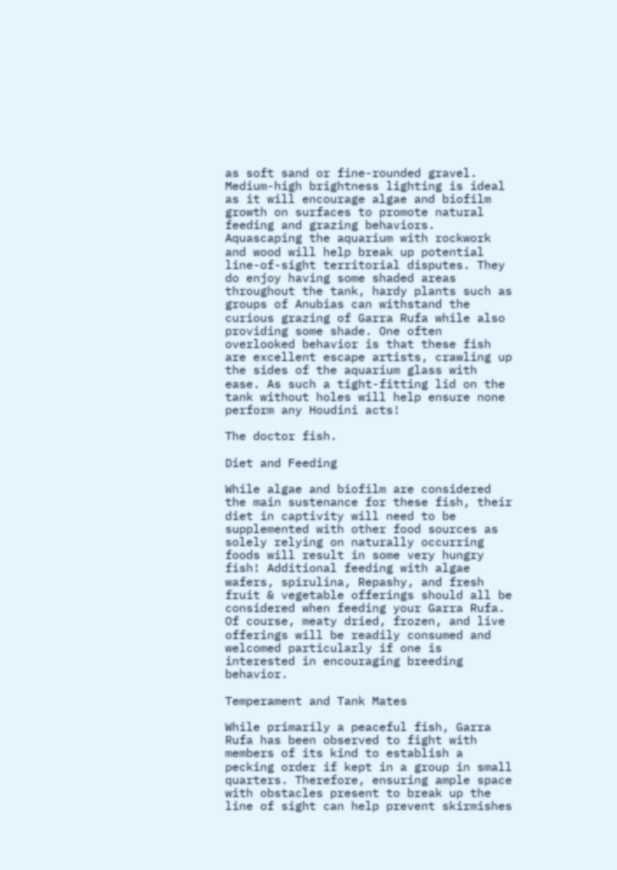as soft sand or fine-rounded gravel. Medium-high brightness lighting is ideal as it will encourage algae and biofilm growth on surfaces to promote natural feeding and grazing behaviors. Aquascaping the aquarium with rockwork and wood will help break up potential line-of-sight territorial disputes. They do enjoy having some shaded areas throughout the tank, hardy plants such as groups of Anubias can withstand the curious grazing of Garra Rufa while also providing some shade. One often overlooked behavior is that these fish are excellent escape artists, crawling up the sides of the aquarium glass with ease. As such a tight-fitting lid on the tank without holes will help ensure none perform any Houdini acts!

The doctor fish.

Diet and Feeding

While algae and biofilm are considered the main sustenance for these fish, their diet in captivity will need to be supplemented with other food sources as solely relying on naturally occurring foods will result in some very hungry fish! Additional feeding with algae wafers, spirulina, Repashy, and fresh fruit & vegetable offerings should all be considered when feeding your Garra Rufa. Of course, meaty dried, frozen, and live offerings will be readily consumed and welcomed particularly if one is interested in encouraging breeding behavior.

Temperament and Tank Mates

While primarily a peaceful fish, Garra Rufa has been observed to fight with members of its kind to establish a pecking order if kept in a group in small quarters. Therefore, ensuring ample space with obstacles present to break up the line of sight can help prevent skirmishes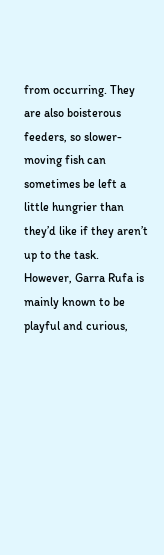from occurring. They are also boisterous feeders, so slower-moving fish can sometimes be left a little hungrier than they’d like if they aren’t up to the task. However, Garra Rufa is mainly known to be playful and curious,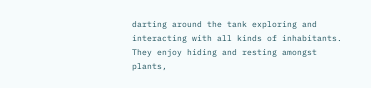darting around the tank exploring and interacting with all kinds of inhabitants. They enjoy hiding and resting amongst plants,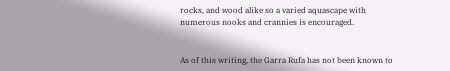rocks, and wood alike so a varied aquascape with numerous nooks and crannies is encouraged.


As of this writing, the Garra Rufa has not been known to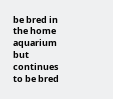be bred in the home aquarium but continues to be bred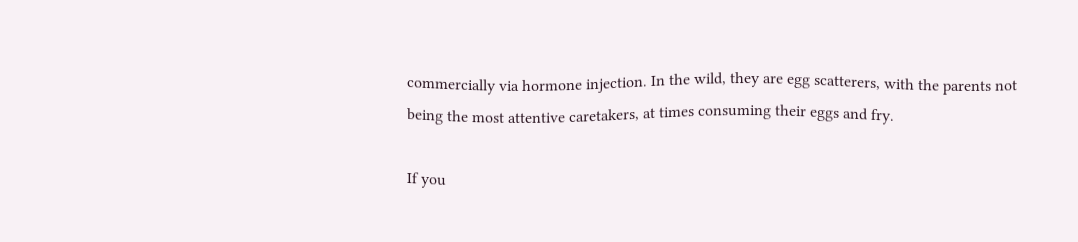commercially via hormone injection. In the wild, they are egg scatterers, with the parents not being the most attentive caretakers, at times consuming their eggs and fry.

If you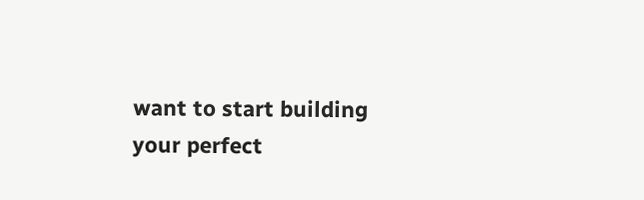want to start building your perfect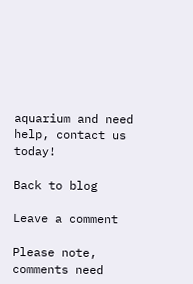aquarium and need help, contact us today!

Back to blog

Leave a comment

Please note, comments need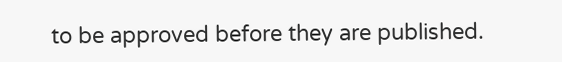to be approved before they are published.